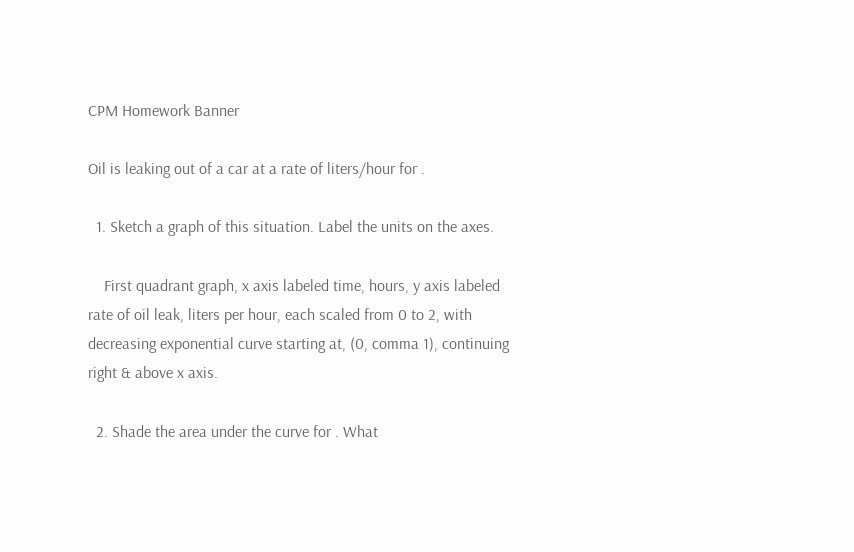CPM Homework Banner

Oil is leaking out of a car at a rate of liters/hour for .

  1. Sketch a graph of this situation. Label the units on the axes.

    First quadrant graph, x axis labeled time, hours, y axis labeled rate of oil leak, liters per hour, each scaled from 0 to 2, with decreasing exponential curve starting at, (0, comma 1), continuing right & above x axis.

  2. Shade the area under the curve for . What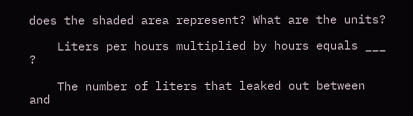does the shaded area represent? What are the units?

    Liters per hours multiplied by hours equals ___ ?

    The number of liters that leaked out between and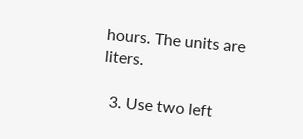hours. The units are liters.

  3. Use two left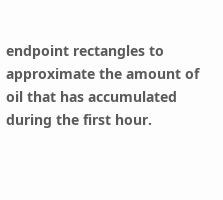endpoint rectangles to approximate the amount of oil that has accumulated during the first hour.